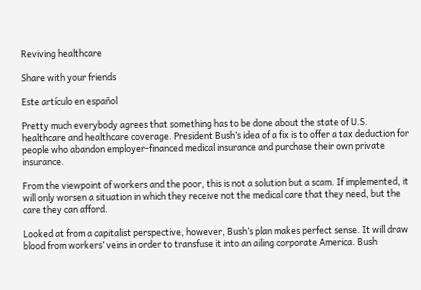Reviving healthcare

Share with your friends

Este artículo en español

Pretty much everybody agrees that something has to be done about the state of U.S. healthcare and healthcare coverage. President Bush’s idea of a fix is to offer a tax deduction for people who abandon employer-financed medical insurance and purchase their own private insurance.

From the viewpoint of workers and the poor, this is not a solution but a scam. If implemented, it will only worsen a situation in which they receive not the medical care that they need, but the care they can afford.

Looked at from a capitalist perspective, however, Bush’s plan makes perfect sense. It will draw blood from workers’ veins in order to transfuse it into an ailing corporate America. Bush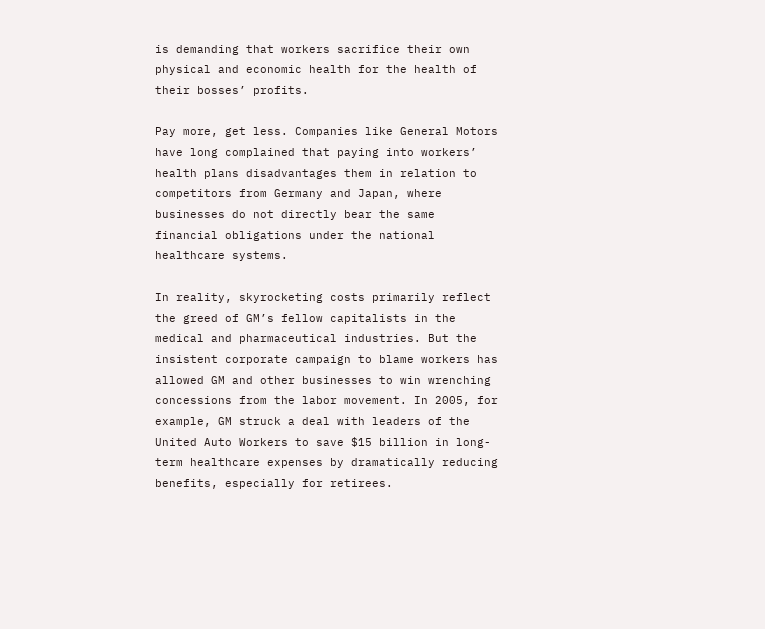is demanding that workers sacrifice their own physical and economic health for the health of their bosses’ profits.

Pay more, get less. Companies like General Motors have long complained that paying into workers’ health plans disadvantages them in relation to competitors from Germany and Japan, where businesses do not directly bear the same financial obligations under the national healthcare systems.

In reality, skyrocketing costs primarily reflect the greed of GM’s fellow capitalists in the medical and pharmaceutical industries. But the insistent corporate campaign to blame workers has allowed GM and other businesses to win wrenching concessions from the labor movement. In 2005, for example, GM struck a deal with leaders of the United Auto Workers to save $15 billion in long-term healthcare expenses by dramatically reducing benefits, especially for retirees.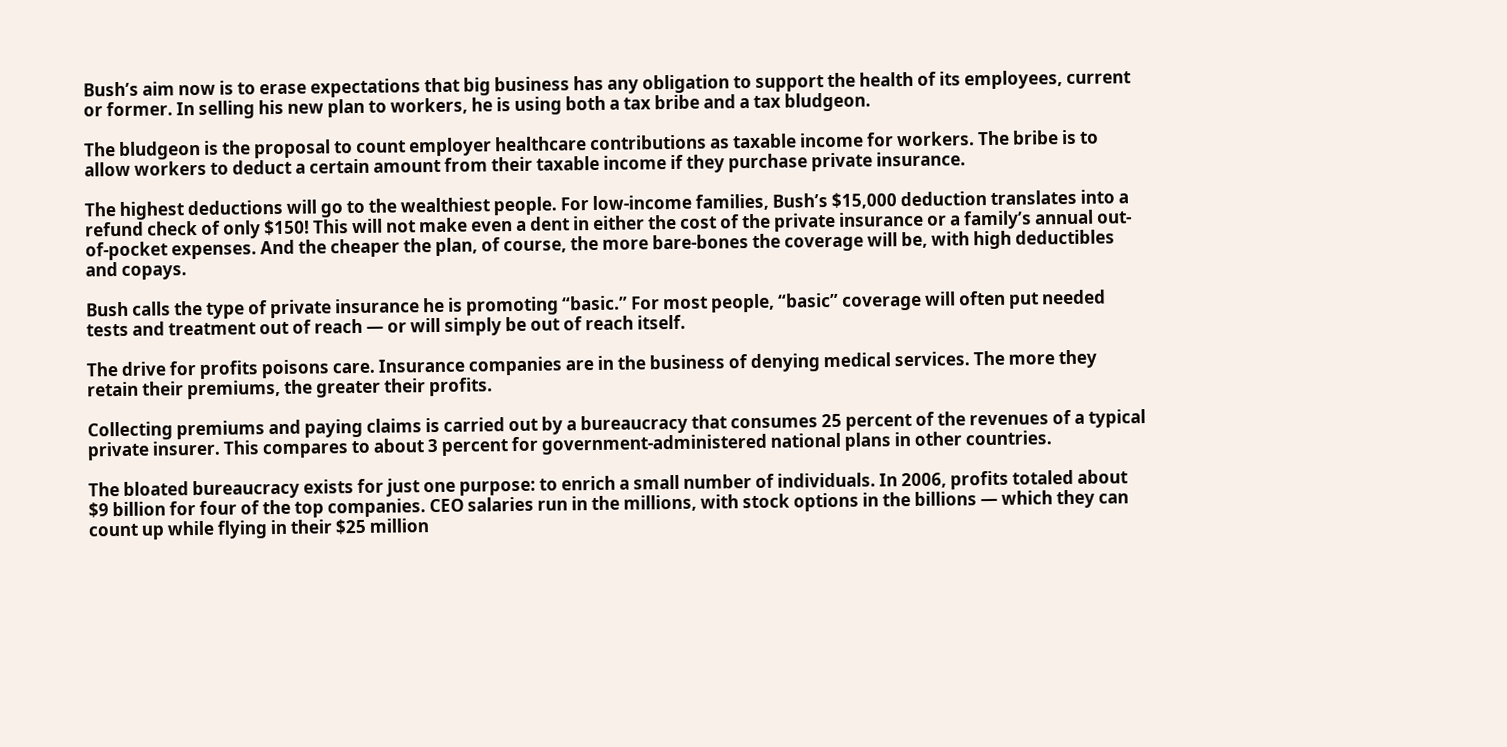Bush’s aim now is to erase expectations that big business has any obligation to support the health of its employees, current or former. In selling his new plan to workers, he is using both a tax bribe and a tax bludgeon.

The bludgeon is the proposal to count employer healthcare contributions as taxable income for workers. The bribe is to allow workers to deduct a certain amount from their taxable income if they purchase private insurance.

The highest deductions will go to the wealthiest people. For low-income families, Bush’s $15,000 deduction translates into a refund check of only $150! This will not make even a dent in either the cost of the private insurance or a family’s annual out-of-pocket expenses. And the cheaper the plan, of course, the more bare-bones the coverage will be, with high deductibles and copays.

Bush calls the type of private insurance he is promoting “basic.” For most people, “basic” coverage will often put needed tests and treatment out of reach — or will simply be out of reach itself.

The drive for profits poisons care. Insurance companies are in the business of denying medical services. The more they retain their premiums, the greater their profits.

Collecting premiums and paying claims is carried out by a bureaucracy that consumes 25 percent of the revenues of a typical private insurer. This compares to about 3 percent for government-administered national plans in other countries.

The bloated bureaucracy exists for just one purpose: to enrich a small number of individuals. In 2006, profits totaled about $9 billion for four of the top companies. CEO salaries run in the millions, with stock options in the billions — which they can count up while flying in their $25 million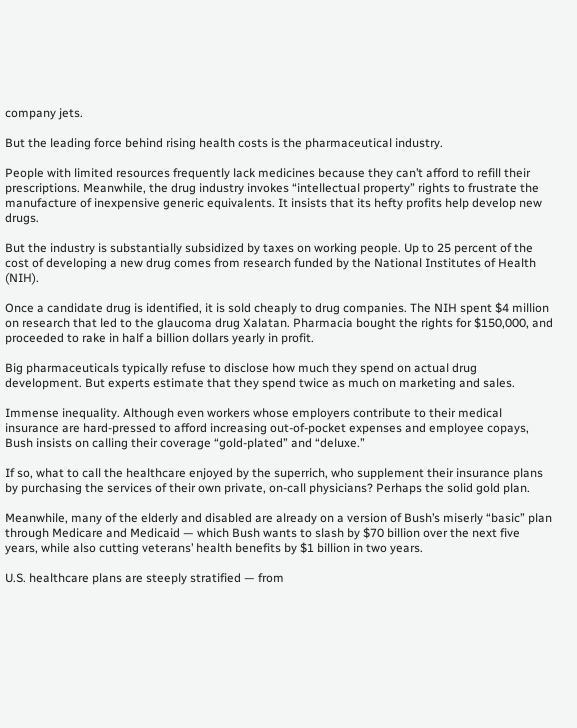company jets.

But the leading force behind rising health costs is the pharmaceutical industry.

People with limited resources frequently lack medicines because they can’t afford to refill their prescriptions. Meanwhile, the drug industry invokes “intellectual property” rights to frustrate the manufacture of inexpensive generic equivalents. It insists that its hefty profits help develop new drugs.

But the industry is substantially subsidized by taxes on working people. Up to 25 percent of the cost of developing a new drug comes from research funded by the National Institutes of Health (NIH).

Once a candidate drug is identified, it is sold cheaply to drug companies. The NIH spent $4 million on research that led to the glaucoma drug Xalatan. Pharmacia bought the rights for $150,000, and proceeded to rake in half a billion dollars yearly in profit.

Big pharmaceuticals typically refuse to disclose how much they spend on actual drug development. But experts estimate that they spend twice as much on marketing and sales.

Immense inequality. Although even workers whose employers contribute to their medical insurance are hard-pressed to afford increasing out-of-pocket expenses and employee copays, Bush insists on calling their coverage “gold-plated” and “deluxe.”

If so, what to call the healthcare enjoyed by the superrich, who supplement their insurance plans by purchasing the services of their own private, on-call physicians? Perhaps the solid gold plan.

Meanwhile, many of the elderly and disabled are already on a version of Bush’s miserly “basic” plan through Medicare and Medicaid — which Bush wants to slash by $70 billion over the next five years, while also cutting veterans’ health benefits by $1 billion in two years.

U.S. healthcare plans are steeply stratified — from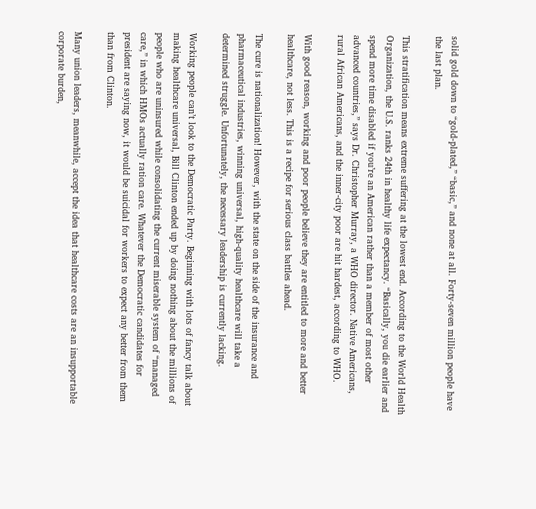solid gold down to “gold-plated,” “basic,” and none at all. Forty-seven million people have the last plan.

This stratification means extreme suffering at the lowest end. According to the World Health Organization, the U.S. ranks 24th in healthy life expectancy. “Basically, you die earlier and spend more time disabled if you’re an American rather than a member of most other advanced countries,” says Dr. Christopher Murray, a WHO director. Native Americans, rural African Americans, and the inner-city poor are hit hardest, according to WHO.

With good reason, working and poor people believe they are entitled to more and better healthcare, not less. This is a recipe for serious class battles ahead.

The cure is nationalization! However, with the state on the side of the insurance and pharmaceutical industries, winning universal, high-quality healthcare will take a determined struggle. Unfortunately, the necessary leadership is currently lacking.

Working people can’t look to the Democratic Party. Beginning with lots of fancy talk about making healthcare universal, Bill Clinton ended up by doing nothing about the millions of people who are uninsured while consolidating the current miserable system of “managed care,” in which HMOs actually ration care. Whatever the Democratic candidates for president are saying now, it would be suicidal for workers to expect any better from them than from Clinton.

Many union leaders, meanwhile, accept the idea that healthcare costs are an insupportable corporate burden,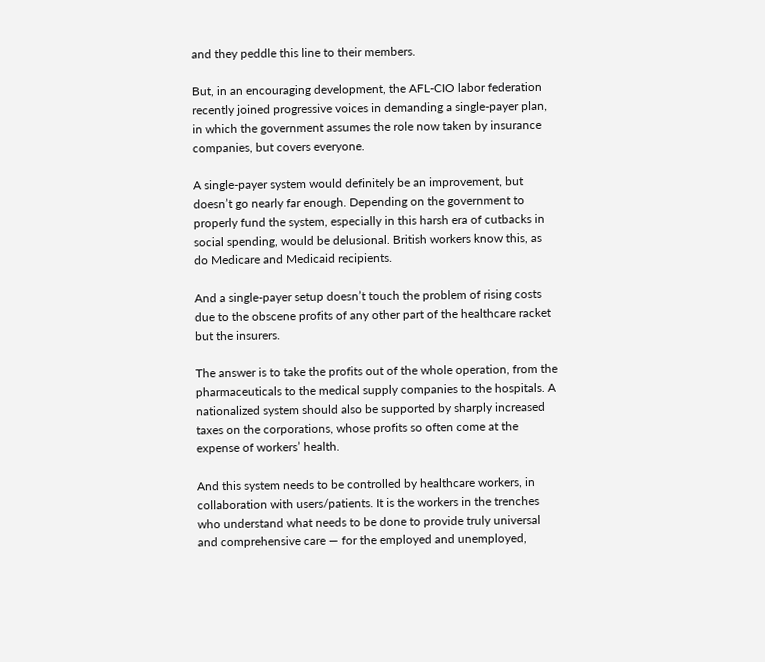and they peddle this line to their members.

But, in an encouraging development, the AFL-CIO labor federation recently joined progressive voices in demanding a single-payer plan, in which the government assumes the role now taken by insurance companies, but covers everyone.

A single-payer system would definitely be an improvement, but doesn’t go nearly far enough. Depending on the government to properly fund the system, especially in this harsh era of cutbacks in social spending, would be delusional. British workers know this, as do Medicare and Medicaid recipients.

And a single-payer setup doesn’t touch the problem of rising costs due to the obscene profits of any other part of the healthcare racket but the insurers.

The answer is to take the profits out of the whole operation, from the pharmaceuticals to the medical supply companies to the hospitals. A nationalized system should also be supported by sharply increased taxes on the corporations, whose profits so often come at the expense of workers’ health.

And this system needs to be controlled by healthcare workers, in collaboration with users/patients. It is the workers in the trenches who understand what needs to be done to provide truly universal and comprehensive care — for the employed and unemployed,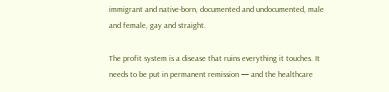immigrant and native-born, documented and undocumented, male and female, gay and straight.

The profit system is a disease that ruins everything it touches. It needs to be put in permanent remission — and the healthcare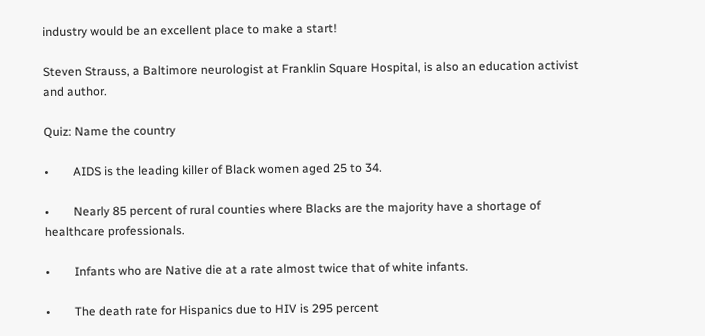industry would be an excellent place to make a start!

Steven Strauss, a Baltimore neurologist at Franklin Square Hospital, is also an education activist and author.

Quiz: Name the country

•        AIDS is the leading killer of Black women aged 25 to 34.

•        Nearly 85 percent of rural counties where Blacks are the majority have a shortage of healthcare professionals.

•        Infants who are Native die at a rate almost twice that of white infants.

•        The death rate for Hispanics due to HIV is 295 percent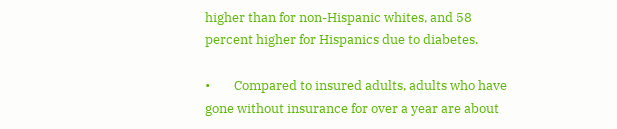higher than for non-Hispanic whites, and 58 percent higher for Hispanics due to diabetes.

•        Compared to insured adults, adults who have gone without insurance for over a year are about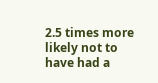2.5 times more likely not to have had a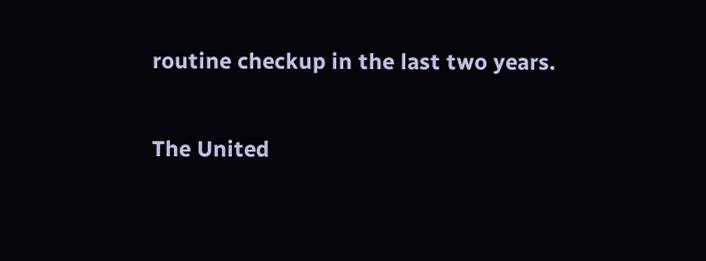routine checkup in the last two years.

The United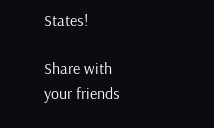States!

Share with your friends